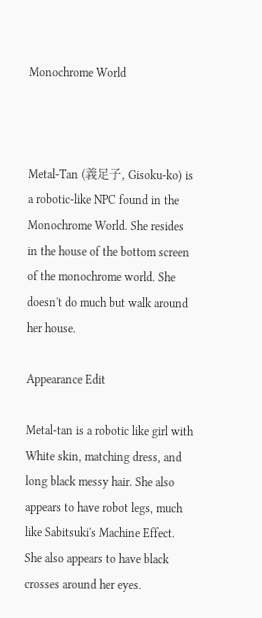Monochrome World



Metal-Tan (義足子, Gisoku-ko) is a robotic-like NPC found in the Monochrome World. She resides in the house of the bottom screen of the monochrome world. She doesn't do much but walk around her house.

Appearance Edit

Metal-tan is a robotic like girl with White skin, matching dress, and long black messy hair. She also appears to have robot legs, much like Sabitsuki's Machine Effect. She also appears to have black crosses around her eyes.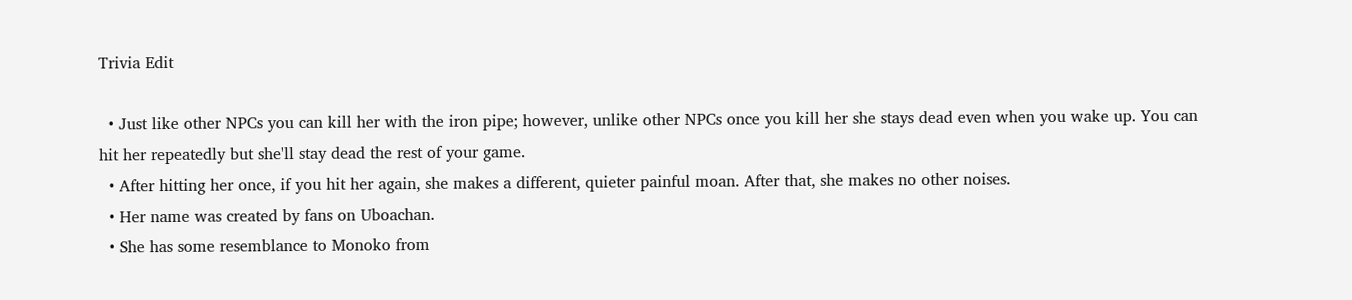Trivia Edit

  • Just like other NPCs you can kill her with the iron pipe; however, unlike other NPCs once you kill her she stays dead even when you wake up. You can hit her repeatedly but she'll stay dead the rest of your game.
  • After hitting her once, if you hit her again, she makes a different, quieter painful moan. After that, she makes no other noises.
  • Her name was created by fans on Uboachan.
  • She has some resemblance to Monoko from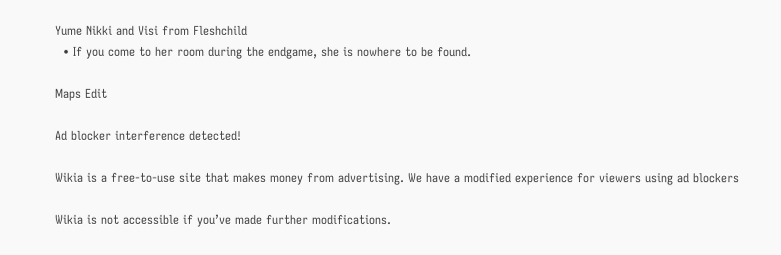Yume Nikki and Visi from Fleshchild
  • If you come to her room during the endgame, she is nowhere to be found.

Maps Edit

Ad blocker interference detected!

Wikia is a free-to-use site that makes money from advertising. We have a modified experience for viewers using ad blockers

Wikia is not accessible if you’ve made further modifications.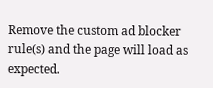Remove the custom ad blocker rule(s) and the page will load as expected.